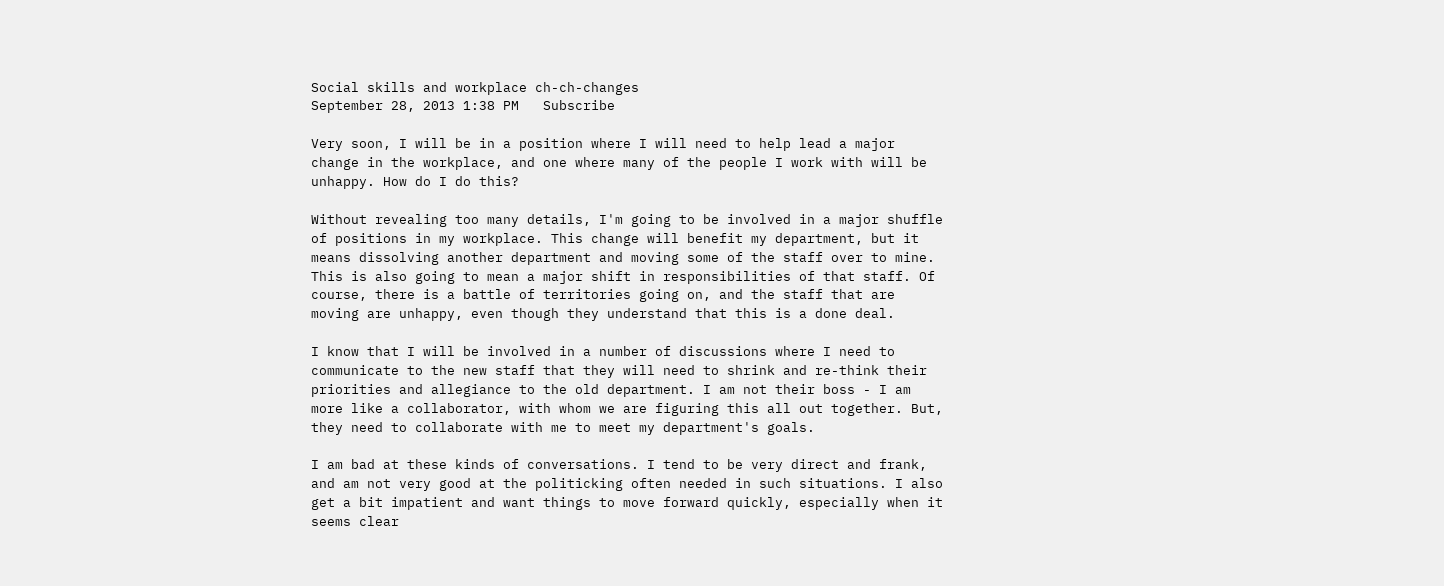Social skills and workplace ch-ch-changes
September 28, 2013 1:38 PM   Subscribe

Very soon, I will be in a position where I will need to help lead a major change in the workplace, and one where many of the people I work with will be unhappy. How do I do this?

Without revealing too many details, I'm going to be involved in a major shuffle of positions in my workplace. This change will benefit my department, but it means dissolving another department and moving some of the staff over to mine. This is also going to mean a major shift in responsibilities of that staff. Of course, there is a battle of territories going on, and the staff that are moving are unhappy, even though they understand that this is a done deal.

I know that I will be involved in a number of discussions where I need to communicate to the new staff that they will need to shrink and re-think their priorities and allegiance to the old department. I am not their boss - I am more like a collaborator, with whom we are figuring this all out together. But, they need to collaborate with me to meet my department's goals.

I am bad at these kinds of conversations. I tend to be very direct and frank, and am not very good at the politicking often needed in such situations. I also get a bit impatient and want things to move forward quickly, especially when it seems clear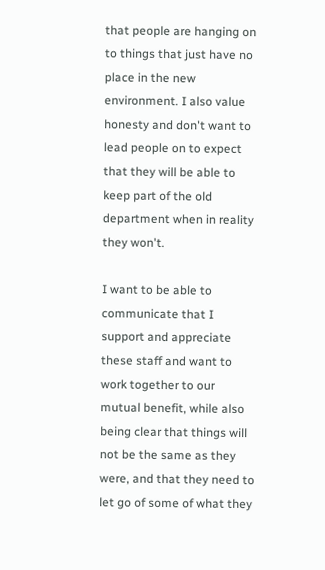that people are hanging on to things that just have no place in the new environment. I also value honesty and don't want to lead people on to expect that they will be able to keep part of the old department when in reality they won't.

I want to be able to communicate that I support and appreciate these staff and want to work together to our mutual benefit, while also being clear that things will not be the same as they were, and that they need to let go of some of what they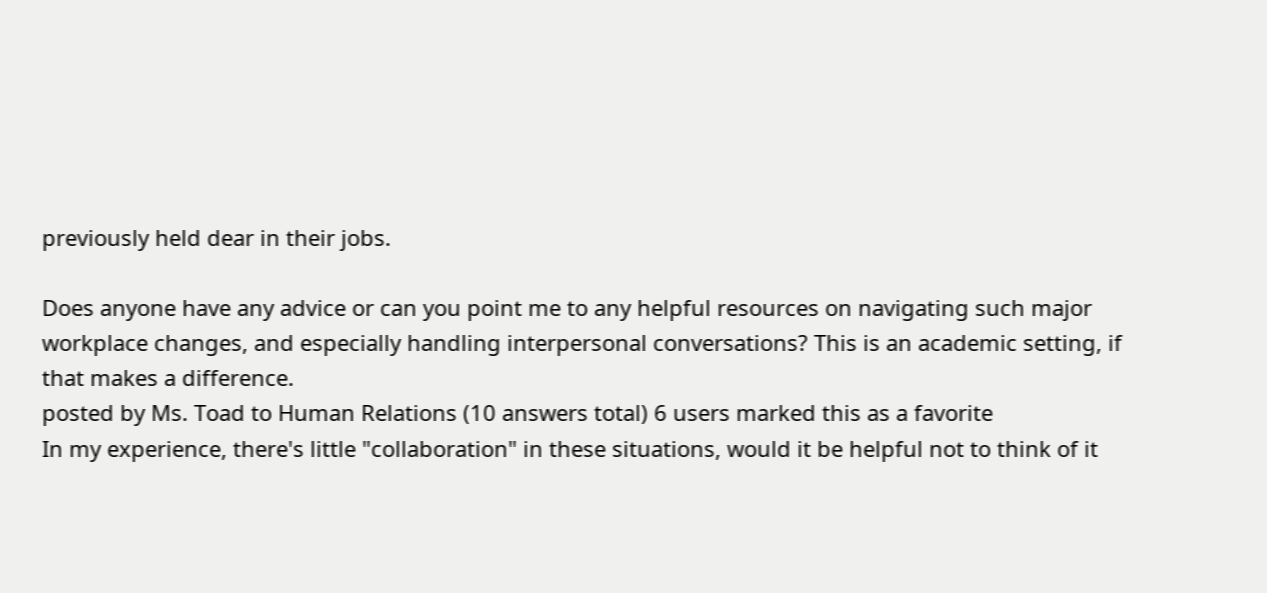previously held dear in their jobs.

Does anyone have any advice or can you point me to any helpful resources on navigating such major workplace changes, and especially handling interpersonal conversations? This is an academic setting, if that makes a difference.
posted by Ms. Toad to Human Relations (10 answers total) 6 users marked this as a favorite
In my experience, there's little "collaboration" in these situations, would it be helpful not to think of it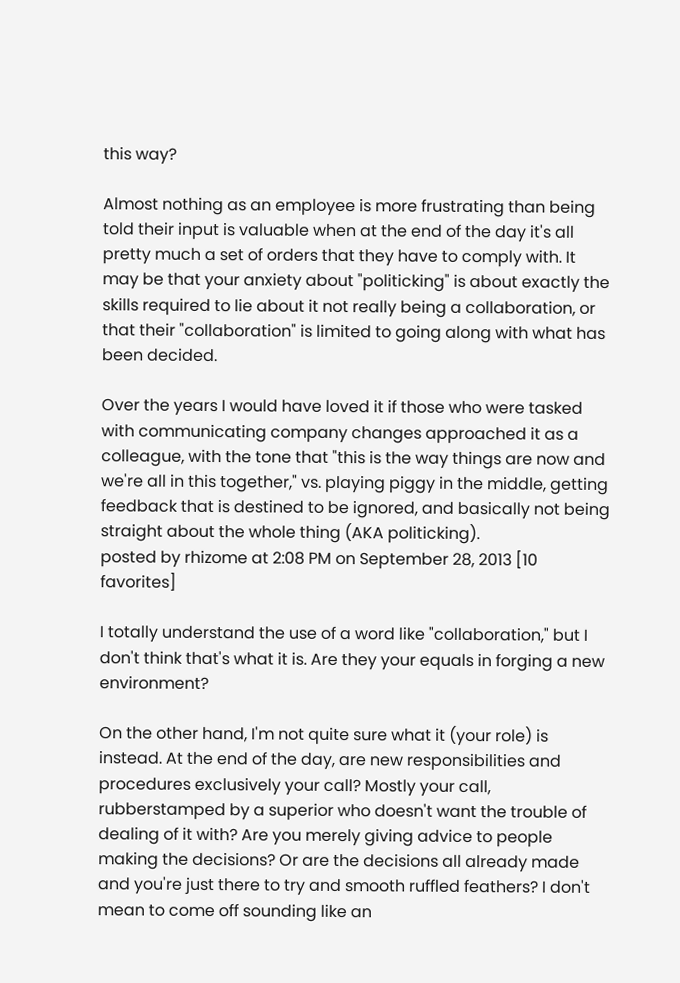this way?

Almost nothing as an employee is more frustrating than being told their input is valuable when at the end of the day it's all pretty much a set of orders that they have to comply with. It may be that your anxiety about "politicking" is about exactly the skills required to lie about it not really being a collaboration, or that their "collaboration" is limited to going along with what has been decided.

Over the years I would have loved it if those who were tasked with communicating company changes approached it as a colleague, with the tone that "this is the way things are now and we're all in this together," vs. playing piggy in the middle, getting feedback that is destined to be ignored, and basically not being straight about the whole thing (AKA politicking).
posted by rhizome at 2:08 PM on September 28, 2013 [10 favorites]

I totally understand the use of a word like "collaboration," but I don't think that's what it is. Are they your equals in forging a new environment?

On the other hand, I'm not quite sure what it (your role) is instead. At the end of the day, are new responsibilities and procedures exclusively your call? Mostly your call, rubberstamped by a superior who doesn't want the trouble of dealing of it with? Are you merely giving advice to people making the decisions? Or are the decisions all already made and you're just there to try and smooth ruffled feathers? I don't mean to come off sounding like an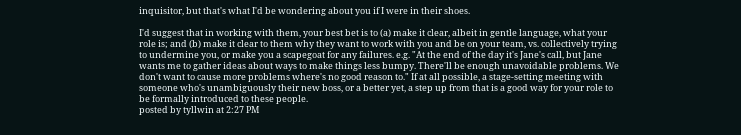inquisitor, but that's what I'd be wondering about you if I were in their shoes.

I'd suggest that in working with them, your best bet is to (a) make it clear, albeit in gentle language, what your role is; and (b) make it clear to them why they want to work with you and be on your team, vs. collectively trying to undermine you, or make you a scapegoat for any failures. e.g. "At the end of the day it's Jane's call, but Jane wants me to gather ideas about ways to make things less bumpy. There'll be enough unavoidable problems. We don't want to cause more problems where's no good reason to." If at all possible, a stage-setting meeting with someone who's unambiguously their new boss, or a better yet, a step up from that is a good way for your role to be formally introduced to these people.
posted by tyllwin at 2:27 PM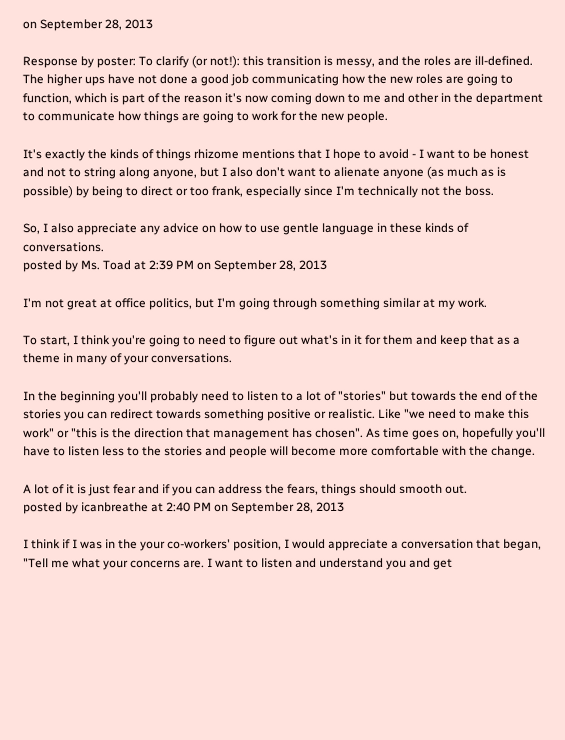on September 28, 2013

Response by poster: To clarify (or not!): this transition is messy, and the roles are ill-defined. The higher ups have not done a good job communicating how the new roles are going to function, which is part of the reason it's now coming down to me and other in the department to communicate how things are going to work for the new people.

It's exactly the kinds of things rhizome mentions that I hope to avoid - I want to be honest and not to string along anyone, but I also don't want to alienate anyone (as much as is possible) by being to direct or too frank, especially since I'm technically not the boss.

So, I also appreciate any advice on how to use gentle language in these kinds of conversations.
posted by Ms. Toad at 2:39 PM on September 28, 2013

I'm not great at office politics, but I'm going through something similar at my work.

To start, I think you're going to need to figure out what's in it for them and keep that as a theme in many of your conversations.

In the beginning you'll probably need to listen to a lot of "stories" but towards the end of the stories you can redirect towards something positive or realistic. Like "we need to make this work" or "this is the direction that management has chosen". As time goes on, hopefully you'll have to listen less to the stories and people will become more comfortable with the change.

A lot of it is just fear and if you can address the fears, things should smooth out.
posted by icanbreathe at 2:40 PM on September 28, 2013

I think if I was in the your co-workers' position, I would appreciate a conversation that began, "Tell me what your concerns are. I want to listen and understand you and get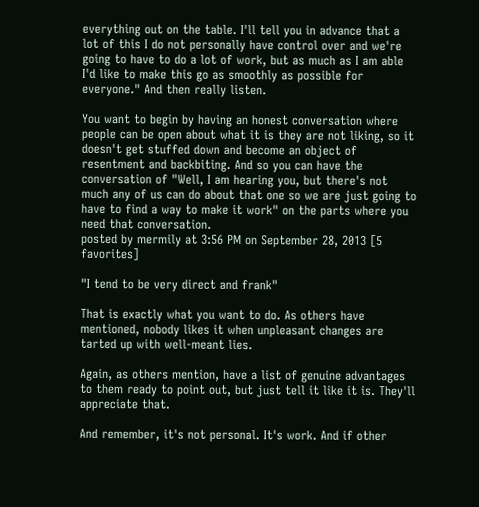everything out on the table. I'll tell you in advance that a lot of this I do not personally have control over and we're going to have to do a lot of work, but as much as I am able I'd like to make this go as smoothly as possible for everyone." And then really listen.

You want to begin by having an honest conversation where people can be open about what it is they are not liking, so it doesn't get stuffed down and become an object of resentment and backbiting. And so you can have the conversation of "Well, I am hearing you, but there's not much any of us can do about that one so we are just going to have to find a way to make it work" on the parts where you need that conversation.
posted by mermily at 3:56 PM on September 28, 2013 [5 favorites]

"I tend to be very direct and frank"

That is exactly what you want to do. As others have mentioned, nobody likes it when unpleasant changes are tarted up with well-meant lies.

Again, as others mention, have a list of genuine advantages to them ready to point out, but just tell it like it is. They'll appreciate that.

And remember, it's not personal. It's work. And if other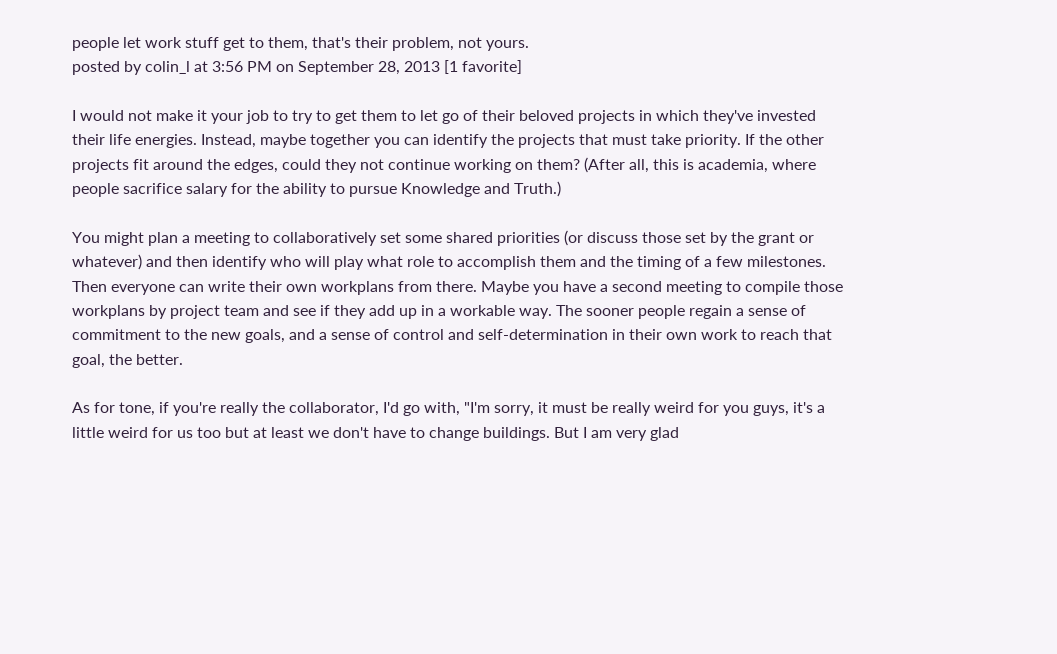people let work stuff get to them, that's their problem, not yours.
posted by colin_l at 3:56 PM on September 28, 2013 [1 favorite]

I would not make it your job to try to get them to let go of their beloved projects in which they've invested their life energies. Instead, maybe together you can identify the projects that must take priority. If the other projects fit around the edges, could they not continue working on them? (After all, this is academia, where people sacrifice salary for the ability to pursue Knowledge and Truth.)

You might plan a meeting to collaboratively set some shared priorities (or discuss those set by the grant or whatever) and then identify who will play what role to accomplish them and the timing of a few milestones. Then everyone can write their own workplans from there. Maybe you have a second meeting to compile those workplans by project team and see if they add up in a workable way. The sooner people regain a sense of commitment to the new goals, and a sense of control and self-determination in their own work to reach that goal, the better.

As for tone, if you're really the collaborator, I'd go with, "I'm sorry, it must be really weird for you guys, it's a little weird for us too but at least we don't have to change buildings. But I am very glad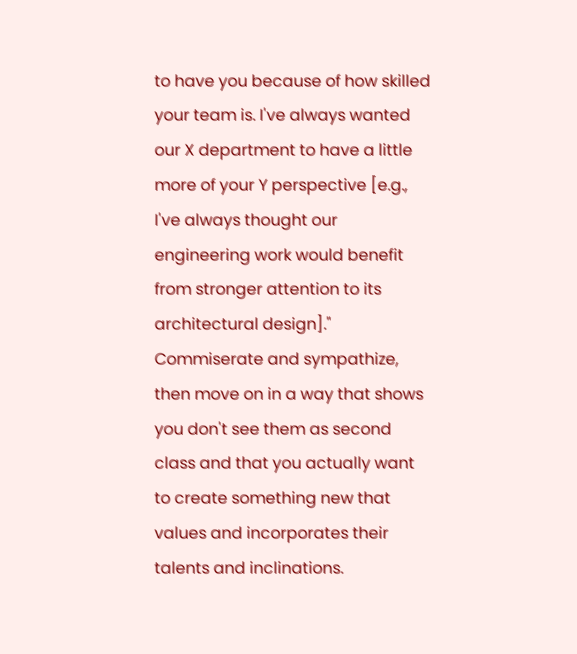to have you because of how skilled your team is. I've always wanted our X department to have a little more of your Y perspective [e.g., I've always thought our engineering work would benefit from stronger attention to its architectural design]." Commiserate and sympathize, then move on in a way that shows you don't see them as second class and that you actually want to create something new that values and incorporates their talents and inclinations.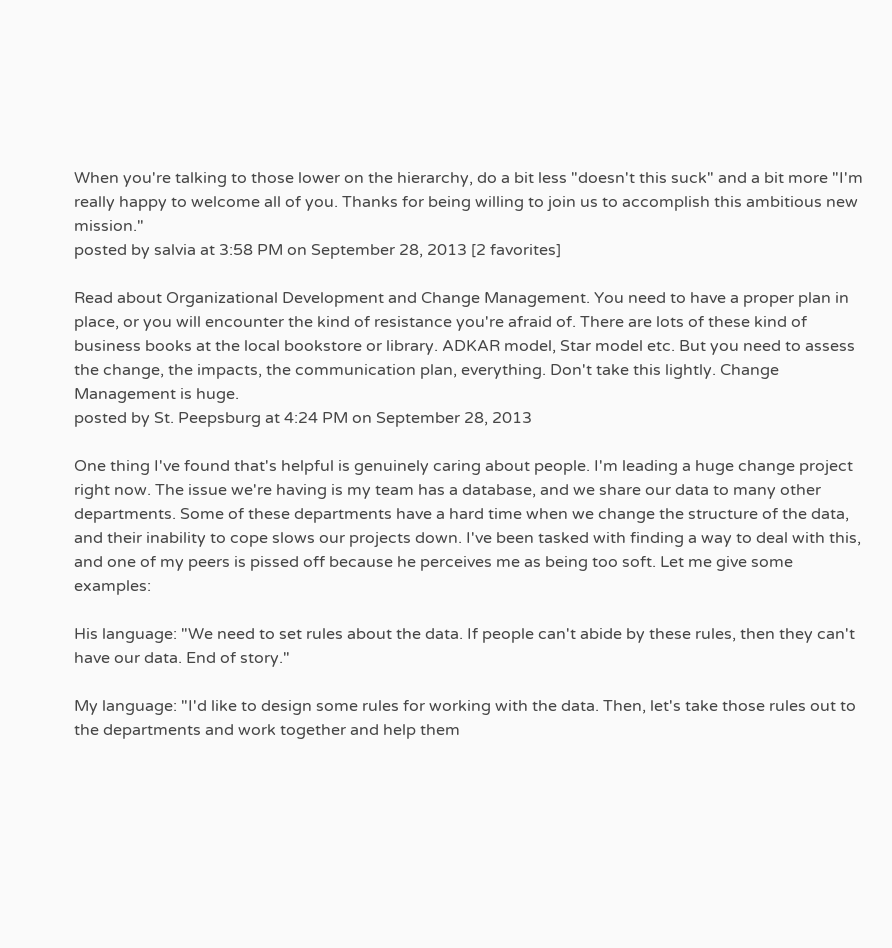When you're talking to those lower on the hierarchy, do a bit less "doesn't this suck" and a bit more "I'm really happy to welcome all of you. Thanks for being willing to join us to accomplish this ambitious new mission."
posted by salvia at 3:58 PM on September 28, 2013 [2 favorites]

Read about Organizational Development and Change Management. You need to have a proper plan in place, or you will encounter the kind of resistance you're afraid of. There are lots of these kind of business books at the local bookstore or library. ADKAR model, Star model etc. But you need to assess the change, the impacts, the communication plan, everything. Don't take this lightly. Change Management is huge.
posted by St. Peepsburg at 4:24 PM on September 28, 2013

One thing I've found that's helpful is genuinely caring about people. I'm leading a huge change project right now. The issue we're having is my team has a database, and we share our data to many other departments. Some of these departments have a hard time when we change the structure of the data, and their inability to cope slows our projects down. I've been tasked with finding a way to deal with this, and one of my peers is pissed off because he perceives me as being too soft. Let me give some examples:

His language: "We need to set rules about the data. If people can't abide by these rules, then they can't have our data. End of story."

My language: "I'd like to design some rules for working with the data. Then, let's take those rules out to the departments and work together and help them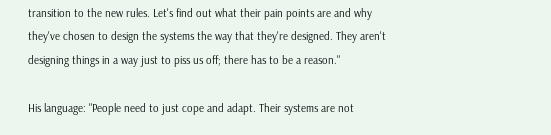transition to the new rules. Let's find out what their pain points are and why they've chosen to design the systems the way that they're designed. They aren't designing things in a way just to piss us off; there has to be a reason."

His language: "People need to just cope and adapt. Their systems are not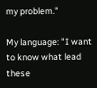my problem."

My language: "I want to know what lead these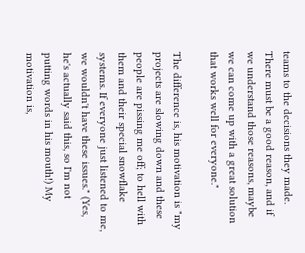teams to the decisions they made. There must be a good reason, and if we understand those reasons, maybe we can come up with a great solution that works well for everyone."

The difference is, his motivation is "my projects are slowing down and these people are pissing me off; to hell with them and their special snowflake systems. If everyone just listened to me, we wouldn't have these issues." (Yes, he's actually said this, so I'm not putting words in his mouth!) My motivation is,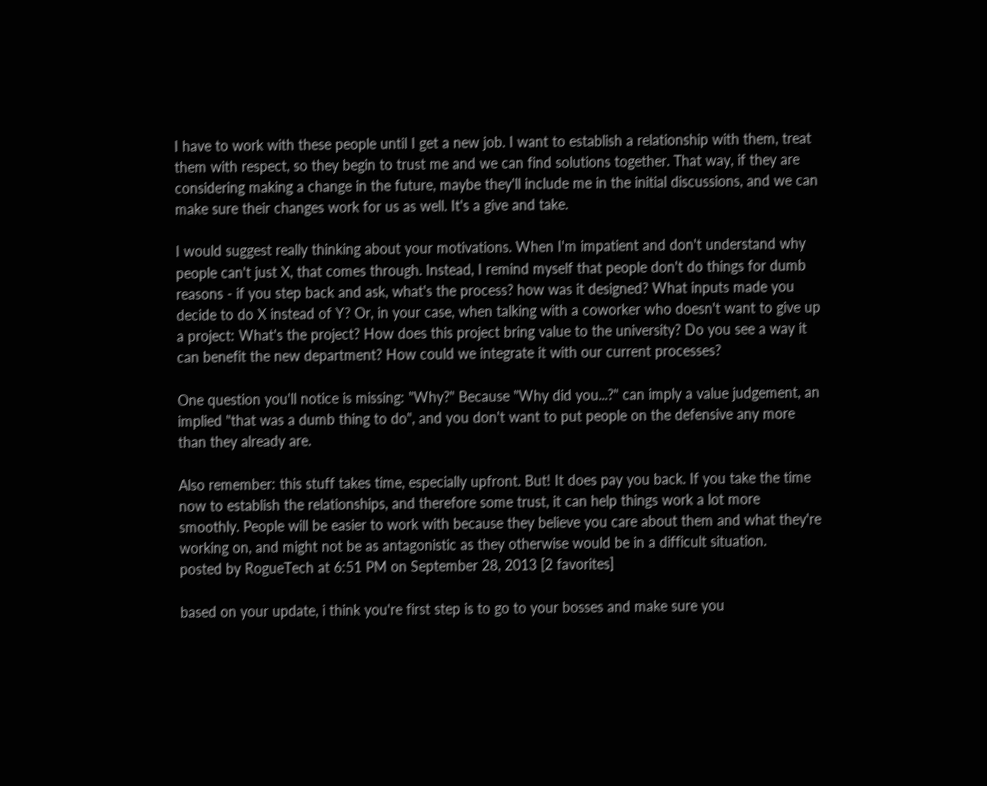I have to work with these people until I get a new job. I want to establish a relationship with them, treat them with respect, so they begin to trust me and we can find solutions together. That way, if they are considering making a change in the future, maybe they'll include me in the initial discussions, and we can make sure their changes work for us as well. It's a give and take.

I would suggest really thinking about your motivations. When I'm impatient and don't understand why people can't just X, that comes through. Instead, I remind myself that people don't do things for dumb reasons - if you step back and ask, what's the process? how was it designed? What inputs made you decide to do X instead of Y? Or, in your case, when talking with a coworker who doesn't want to give up a project: What's the project? How does this project bring value to the university? Do you see a way it can benefit the new department? How could we integrate it with our current processes?

One question you'll notice is missing: "Why?" Because "Why did you...?" can imply a value judgement, an implied "that was a dumb thing to do", and you don't want to put people on the defensive any more than they already are.

Also remember: this stuff takes time, especially upfront. But! It does pay you back. If you take the time now to establish the relationships, and therefore some trust, it can help things work a lot more smoothly. People will be easier to work with because they believe you care about them and what they're working on, and might not be as antagonistic as they otherwise would be in a difficult situation.
posted by RogueTech at 6:51 PM on September 28, 2013 [2 favorites]

based on your update, i think you're first step is to go to your bosses and make sure you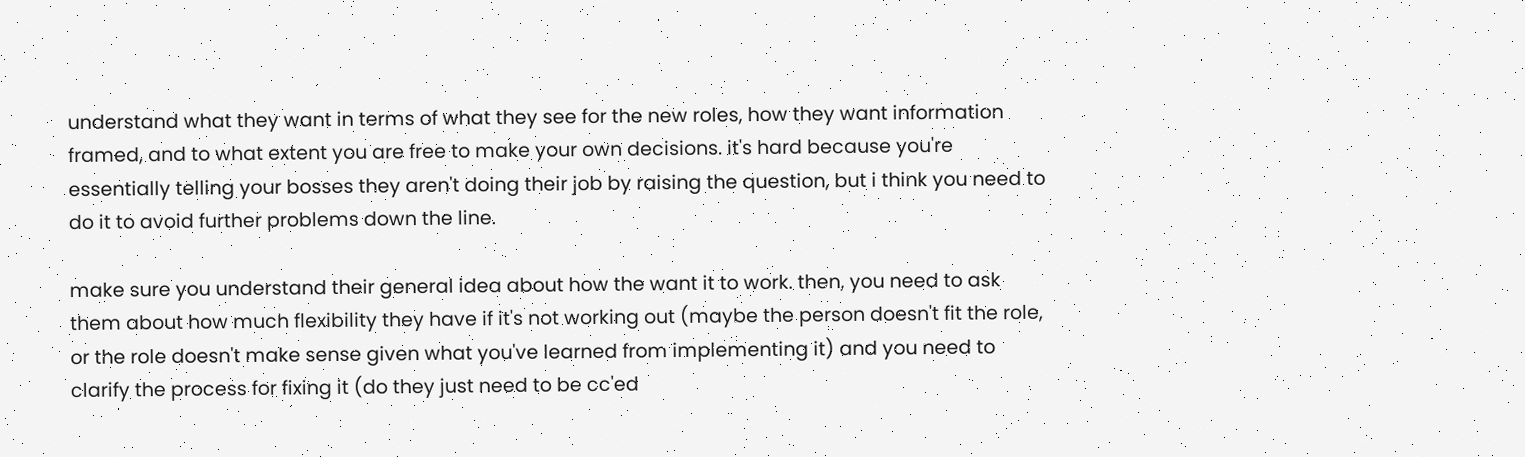understand what they want in terms of what they see for the new roles, how they want information framed, and to what extent you are free to make your own decisions. it's hard because you're essentially telling your bosses they aren't doing their job by raising the question, but i think you need to do it to avoid further problems down the line.

make sure you understand their general idea about how the want it to work. then, you need to ask them about how much flexibility they have if it's not working out (maybe the person doesn't fit the role, or the role doesn't make sense given what you've learned from implementing it) and you need to clarify the process for fixing it (do they just need to be cc'ed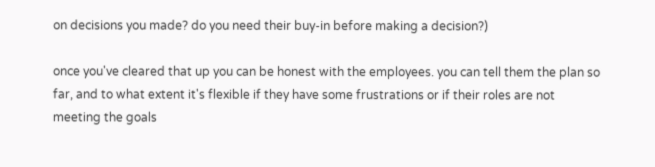on decisions you made? do you need their buy-in before making a decision?)

once you've cleared that up you can be honest with the employees. you can tell them the plan so far, and to what extent it's flexible if they have some frustrations or if their roles are not meeting the goals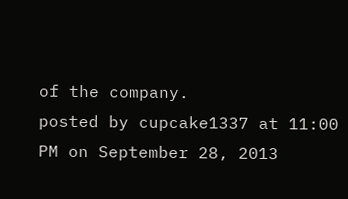of the company.
posted by cupcake1337 at 11:00 PM on September 28, 2013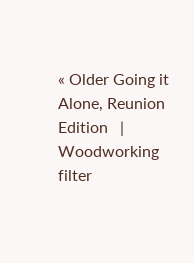« Older Going it Alone, Reunion Edition   |   Woodworking filter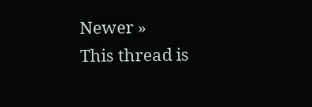Newer »
This thread is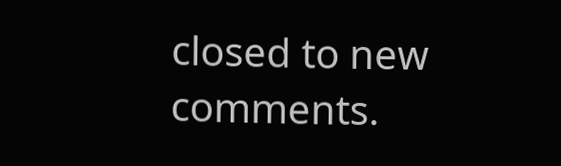closed to new comments.